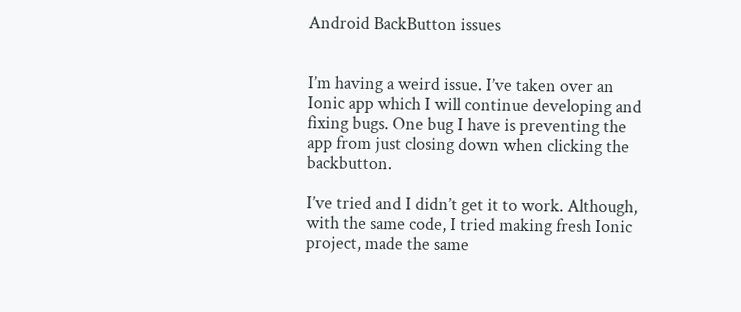Android BackButton issues


I’m having a weird issue. I’ve taken over an Ionic app which I will continue developing and fixing bugs. One bug I have is preventing the app from just closing down when clicking the backbutton.

I’ve tried and I didn’t get it to work. Although, with the same code, I tried making fresh Ionic project, made the same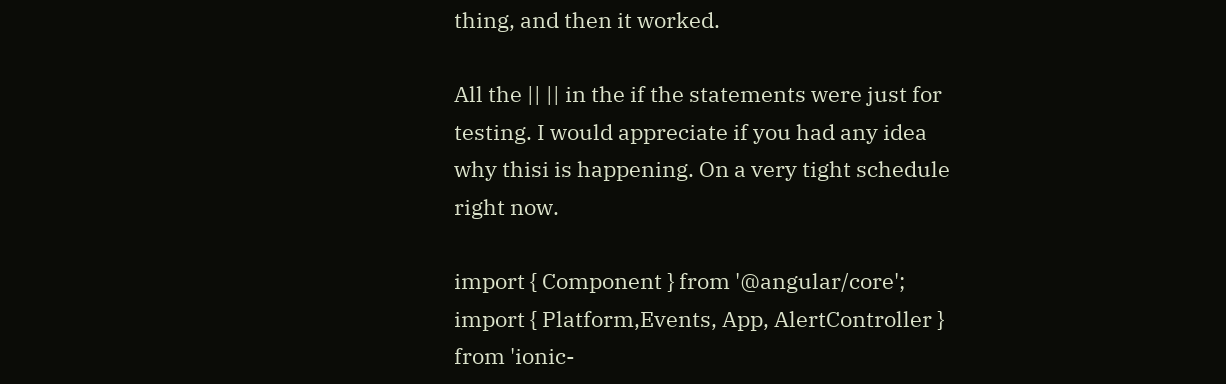thing, and then it worked.

All the || || in the if the statements were just for testing. I would appreciate if you had any idea why thisi is happening. On a very tight schedule right now.

import { Component } from '@angular/core';
import { Platform,Events, App, AlertController } from 'ionic-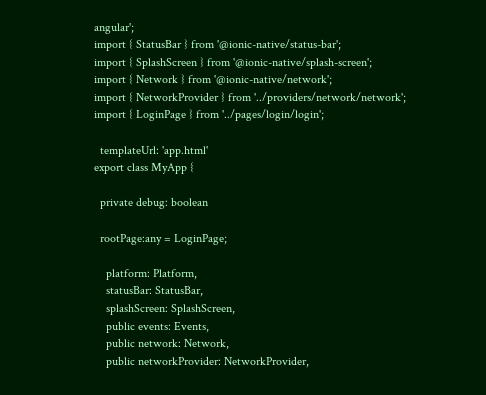angular';
import { StatusBar } from '@ionic-native/status-bar';
import { SplashScreen } from '@ionic-native/splash-screen';
import { Network } from '@ionic-native/network';
import { NetworkProvider } from '../providers/network/network';
import { LoginPage } from '../pages/login/login';

  templateUrl: 'app.html'
export class MyApp {

  private debug: boolean

  rootPage:any = LoginPage;

    platform: Platform,
    statusBar: StatusBar,
    splashScreen: SplashScreen,
    public events: Events,
    public network: Network,
    public networkProvider: NetworkProvider,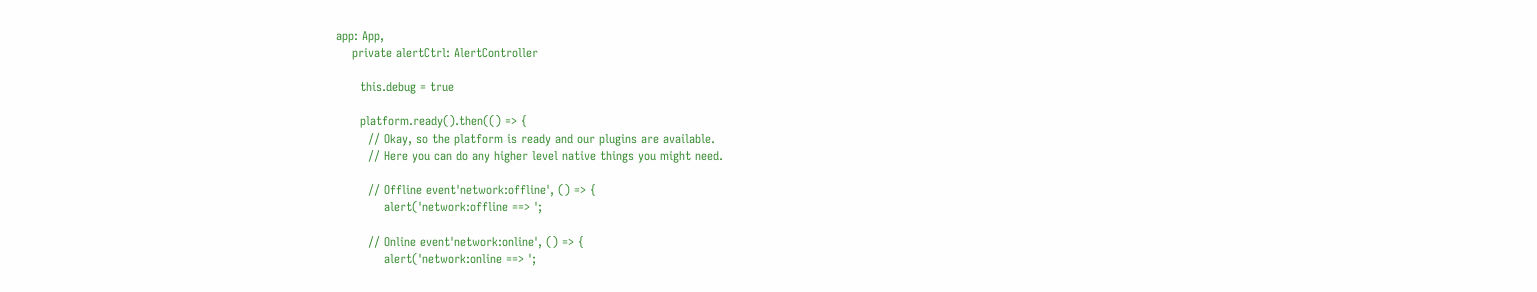app: App,
    private alertCtrl: AlertController

      this.debug = true

      platform.ready().then(() => {
        // Okay, so the platform is ready and our plugins are available.
        // Here you can do any higher level native things you might need.

        // Offline event'network:offline', () => {
            alert('network:offline ==> ';

        // Online event'network:online', () => {
            alert('network:online ==> ';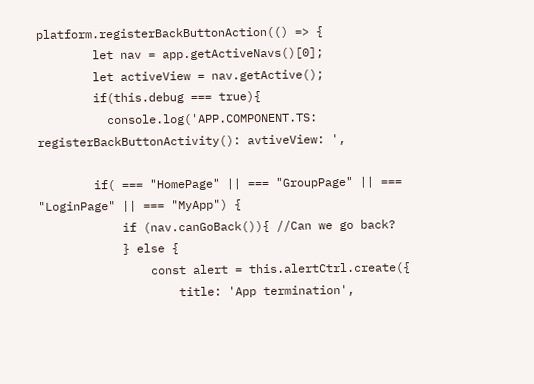platform.registerBackButtonAction(() => {
        let nav = app.getActiveNavs()[0];
        let activeView = nav.getActive();
        if(this.debug === true){
          console.log('APP.COMPONENT.TS: registerBackButtonActivity(): avtiveView: ',

        if( === "HomePage" || === "GroupPage" || === "LoginPage" || === "MyApp") {
            if (nav.canGoBack()){ //Can we go back?
            } else {
                const alert = this.alertCtrl.create({
                    title: 'App termination',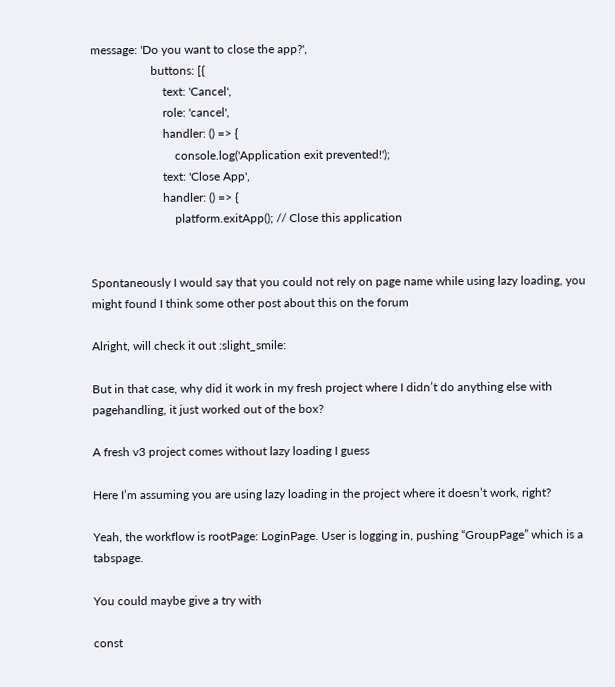message: 'Do you want to close the app?',
                    buttons: [{
                        text: 'Cancel',
                        role: 'cancel',
                        handler: () => {
                            console.log('Application exit prevented!');
                        text: 'Close App',
                        handler: () => {
                            platform.exitApp(); // Close this application


Spontaneously I would say that you could not rely on page name while using lazy loading, you might found I think some other post about this on the forum

Alright, will check it out :slight_smile:

But in that case, why did it work in my fresh project where I didn’t do anything else with pagehandling, it just worked out of the box?

A fresh v3 project comes without lazy loading I guess

Here I’m assuming you are using lazy loading in the project where it doesn’t work, right?

Yeah, the workflow is rootPage: LoginPage. User is logging in, pushing “GroupPage” which is a tabspage.

You could maybe give a try with

const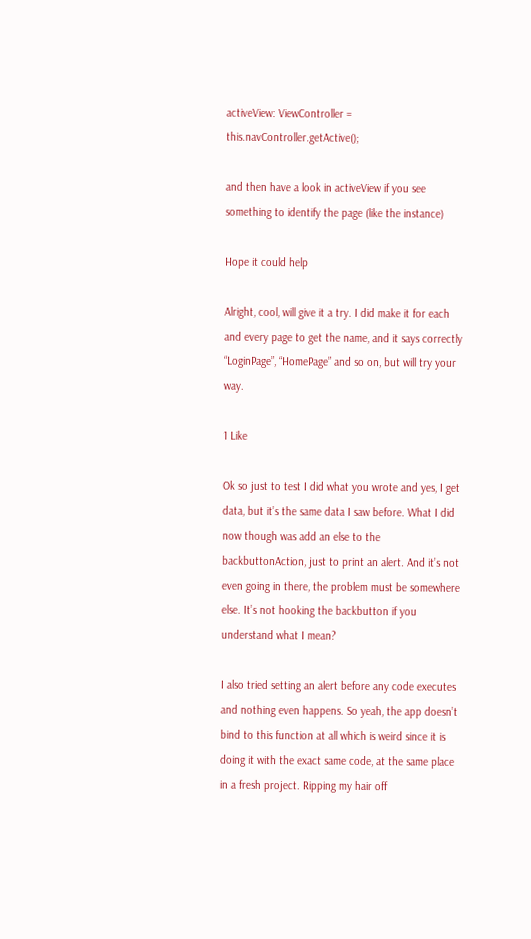activeView: ViewController = this.navController.getActive();

and then have a look in activeView if you see something to identify the page (like the instance)

Hope it could help

Alright, cool, will give it a try. I did make it for each and every page to get the name, and it says correctly “LoginPage”, “HomePage” and so on, but will try your way.

1 Like

Ok so just to test I did what you wrote and yes, I get data, but it’s the same data I saw before. What I did now though was add an else to the backbuttonAction, just to print an alert. And it’s not even going in there, the problem must be somewhere else. It’s not hooking the backbutton if you understand what I mean?

I also tried setting an alert before any code executes and nothing even happens. So yeah, the app doesn’t bind to this function at all which is weird since it is doing it with the exact same code, at the same place in a fresh project. Ripping my hair off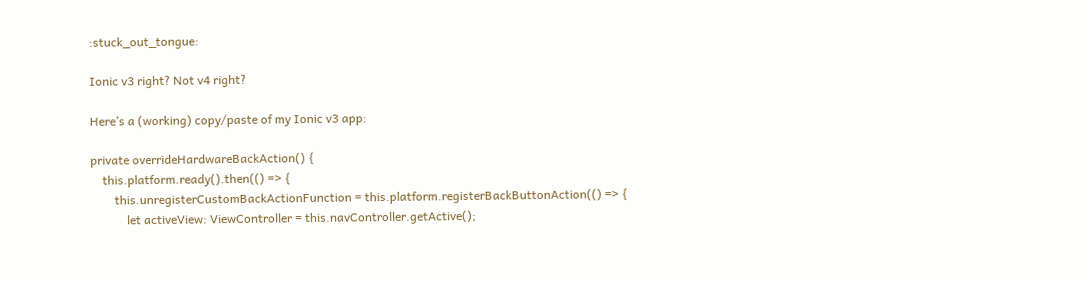:stuck_out_tongue:

Ionic v3 right? Not v4 right?

Here’s a (working) copy/paste of my Ionic v3 app:

private overrideHardwareBackAction() {
    this.platform.ready().then(() => {
        this.unregisterCustomBackActionFunction = this.platform.registerBackButtonAction(() => {
            let activeView: ViewController = this.navController.getActive();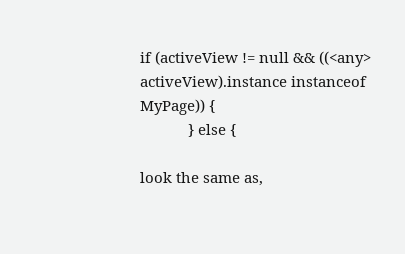if (activeView != null && ((<any> activeView).instance instanceof MyPage)) {
            } else {

look the same as,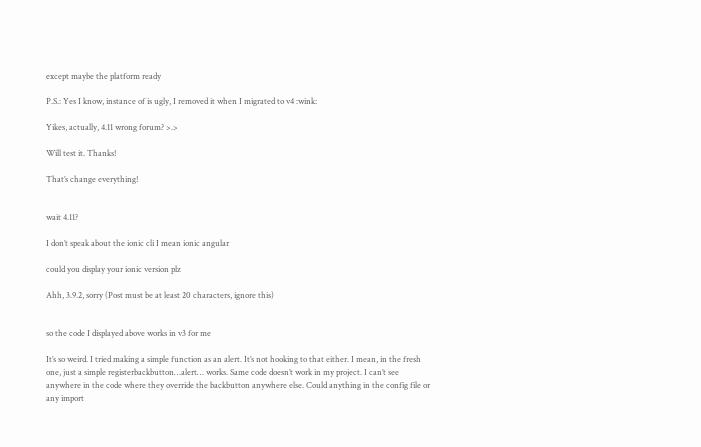except maybe the platform ready

P.S.: Yes I know, instance of is ugly, I removed it when I migrated to v4 :wink:

Yikes, actually, 4.11 wrong forum? >.>

Will test it. Thanks!

That’s change everything!


wait 4.11?

I don’t speak about the ionic cli I mean ionic angular

could you display your ionic version plz

Ahh, 3.9.2, sorry (Post must be at least 20 characters, ignore this)


so the code I displayed above works in v3 for me

It’s so weird. I tried making a simple function as an alert. It’s not hooking to that either. I mean, in the fresh one, just a simple registerbackbutton…alert… works. Same code doesn’t work in my project. I can’t see anywhere in the code where they override the backbutton anywhere else. Could anything in the config file or any import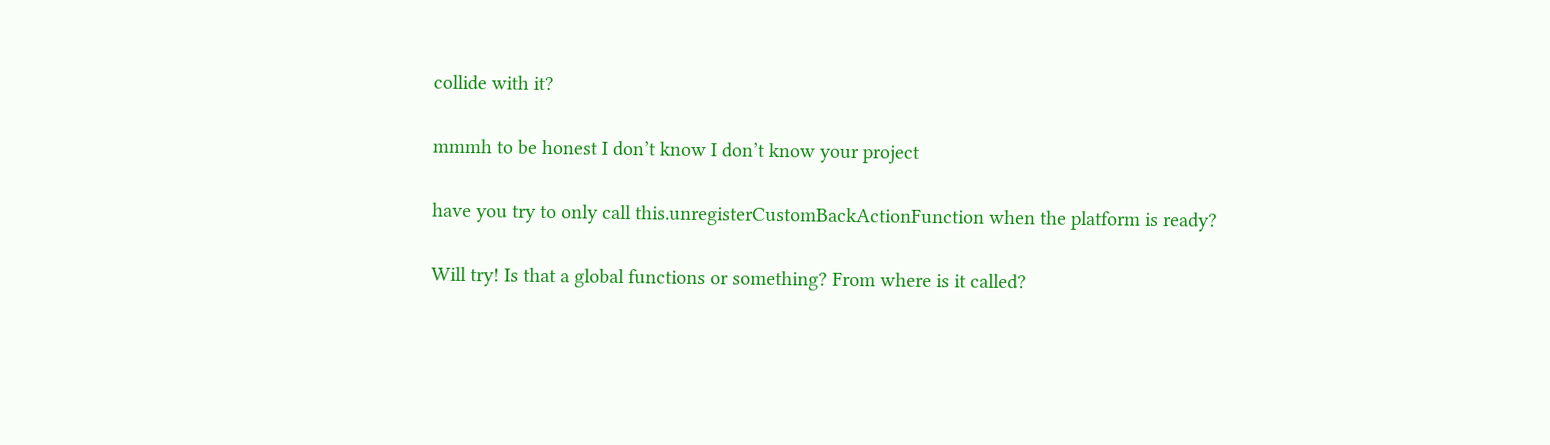collide with it?

mmmh to be honest I don’t know I don’t know your project

have you try to only call this.unregisterCustomBackActionFunction when the platform is ready?

Will try! Is that a global functions or something? From where is it called?